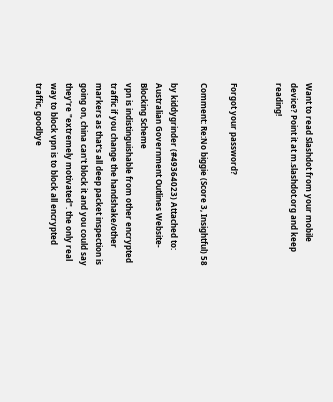Want to read Slashdot from your mobile device? Point it at m.slashdot.org and keep reading!


Forgot your password?

Comment: Re:No biggie (Score 3, Insightful) 58

by kiddygrinder (#49364023) Attached to: Australian Government Outlines Website-Blocking Scheme
vpn is indistinguishable from other encrypted traffic if you change the handshake/other markers as that's all deep packet inspection is going on, china can't block it and you could say they're "extremely motivated". the only real way to block vpn is to block all encrypted traffic, goodbye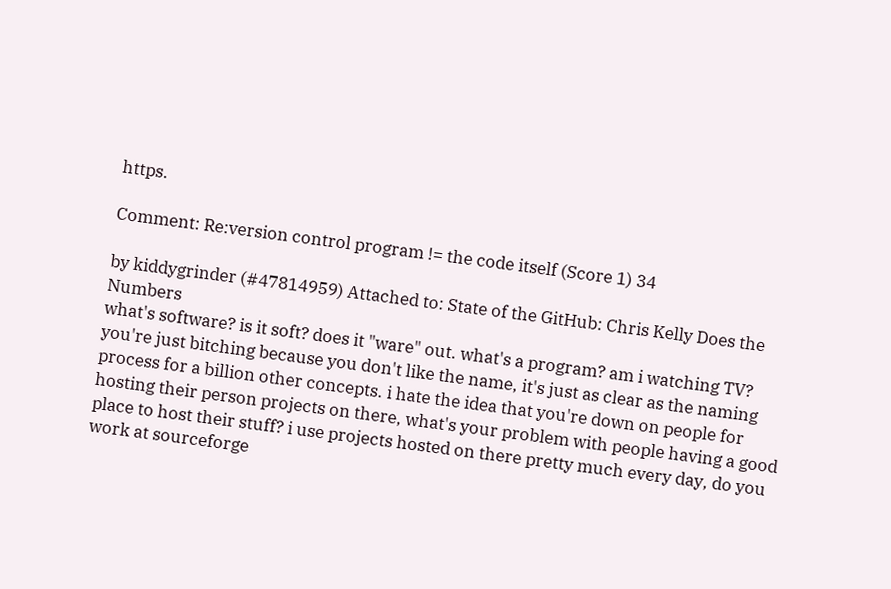https.

Comment: Re:version control program != the code itself (Score 1) 34

by kiddygrinder (#47814959) Attached to: State of the GitHub: Chris Kelly Does the Numbers
what's software? is it soft? does it "ware" out. what's a program? am i watching TV? you're just bitching because you don't like the name, it's just as clear as the naming process for a billion other concepts. i hate the idea that you're down on people for hosting their person projects on there, what's your problem with people having a good place to host their stuff? i use projects hosted on there pretty much every day, do you work at sourceforge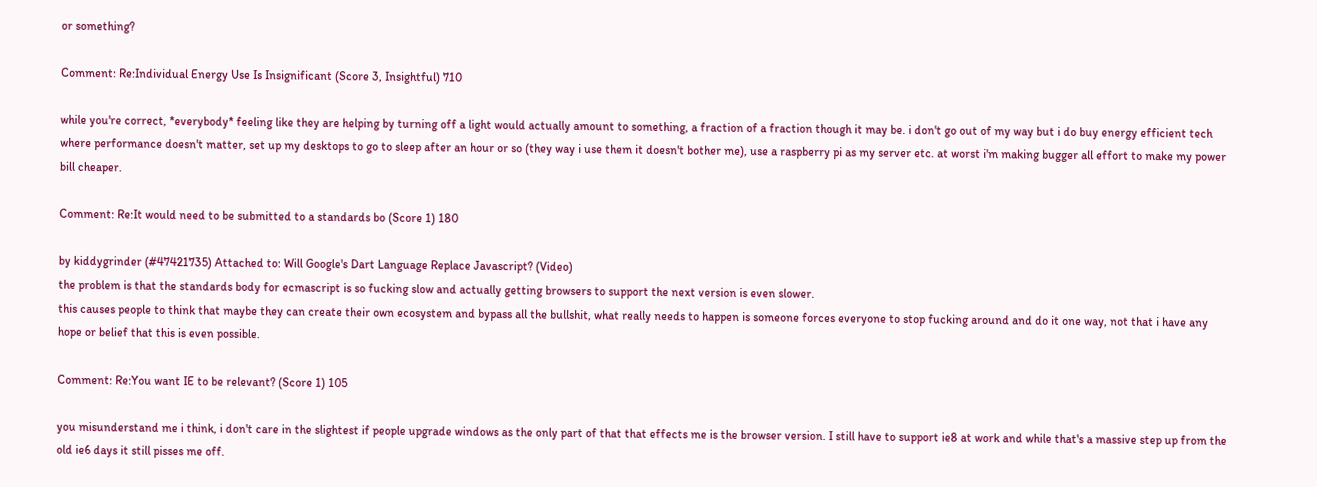or something?

Comment: Re:Individual Energy Use Is Insignificant (Score 3, Insightful) 710

while you're correct, *everybody* feeling like they are helping by turning off a light would actually amount to something, a fraction of a fraction though it may be. i don't go out of my way but i do buy energy efficient tech where performance doesn't matter, set up my desktops to go to sleep after an hour or so (they way i use them it doesn't bother me), use a raspberry pi as my server etc. at worst i'm making bugger all effort to make my power bill cheaper.

Comment: Re:It would need to be submitted to a standards bo (Score 1) 180

by kiddygrinder (#47421735) Attached to: Will Google's Dart Language Replace Javascript? (Video)
the problem is that the standards body for ecmascript is so fucking slow and actually getting browsers to support the next version is even slower.
this causes people to think that maybe they can create their own ecosystem and bypass all the bullshit, what really needs to happen is someone forces everyone to stop fucking around and do it one way, not that i have any hope or belief that this is even possible.

Comment: Re:You want IE to be relevant? (Score 1) 105

you misunderstand me i think, i don't care in the slightest if people upgrade windows as the only part of that that effects me is the browser version. I still have to support ie8 at work and while that's a massive step up from the old ie6 days it still pisses me off.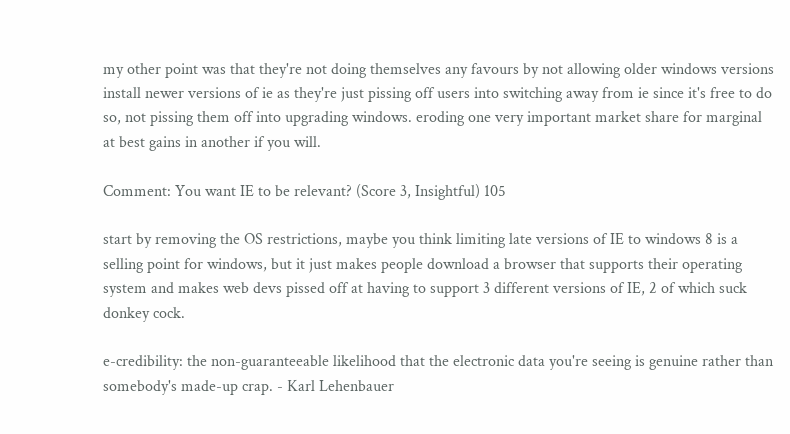my other point was that they're not doing themselves any favours by not allowing older windows versions install newer versions of ie as they're just pissing off users into switching away from ie since it's free to do so, not pissing them off into upgrading windows. eroding one very important market share for marginal at best gains in another if you will.

Comment: You want IE to be relevant? (Score 3, Insightful) 105

start by removing the OS restrictions, maybe you think limiting late versions of IE to windows 8 is a selling point for windows, but it just makes people download a browser that supports their operating system and makes web devs pissed off at having to support 3 different versions of IE, 2 of which suck donkey cock.

e-credibility: the non-guaranteeable likelihood that the electronic data you're seeing is genuine rather than somebody's made-up crap. - Karl Lehenbauer